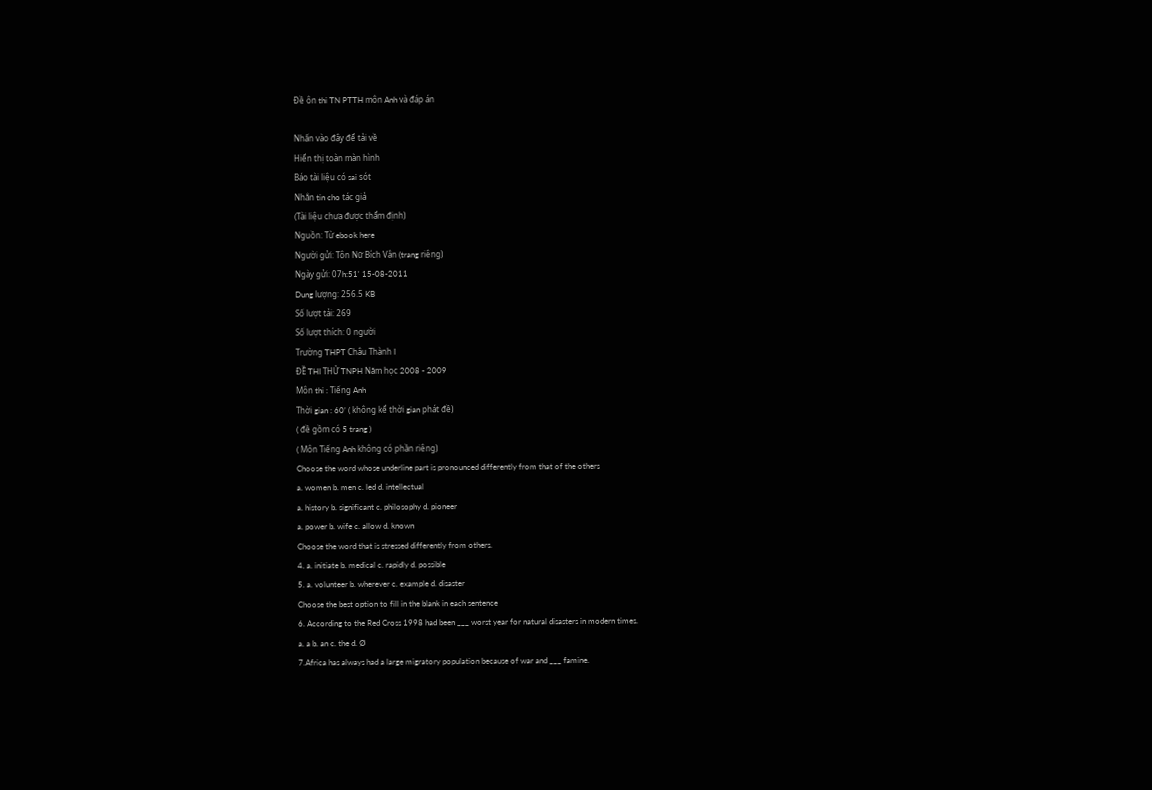Đề ôn thi TN PTTH môn Anh và đáp án

Nhấn vào đây để tải về
Hiển thị toàn màn hình
Báo tài liệu có sai sót
Nhắn tin cho tác giả
(Tài liệu chưa được thẩm định)
Nguồn: Từ ebook here
Người gửi: Tôn Nữ Bích Vân (trang riêng)
Ngày gửi: 07h:51' 15-08-2011
Dung lượng: 256.5 KB
Số lượt tải: 269
Số lượt thích: 0 người
Trường THPT Châu Thành I
ĐỀ THI THỬ TNPH Năm học 2008 - 2009
Môn thi : Tiếng Anh
Thời gian : 60’ ( không kể thời gian phát đề)
( đề gồm có 5 trang )
( Môn Tiếng Anh không có phần riêng)
Choose the word whose underline part is pronounced differently from that of the others
a. women b. men c. led d. intellectual
a. history b. significant c. philosophy d. pioneer
a. power b. wife c. allow d. known
Choose the word that is stressed differently from others.
4. a. initiate b. medical c. rapidly d. possible
5. a. volunteer b. wherever c. example d. disaster
Choose the best option to fill in the blank in each sentence
6. According to the Red Cross 1998 had been ___ worst year for natural disasters in modern times.
a. a b. an c. the d. Ø
7.Africa has always had a large migratory population because of war and ___ famine.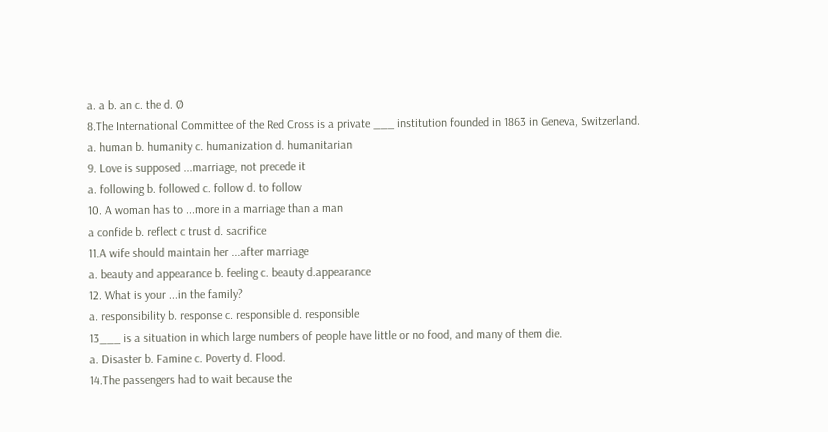a. a b. an c. the d. Ø
8.The International Committee of the Red Cross is a private ___ institution founded in 1863 in Geneva, Switzerland.
a. human b. humanity c. humanization d. humanitarian
9. Love is supposed ...marriage, not precede it
a. following b. followed c. follow d. to follow
10. A woman has to ...more in a marriage than a man
a confide b. reflect c trust d. sacrifice
11.A wife should maintain her ...after marriage
a. beauty and appearance b. feeling c. beauty d.appearance
12. What is your ...in the family?
a. responsibility b. response c. responsible d. responsible
13___ is a situation in which large numbers of people have little or no food, and many of them die.
a. Disaster b. Famine c. Poverty d. Flood.
14.The passengers had to wait because the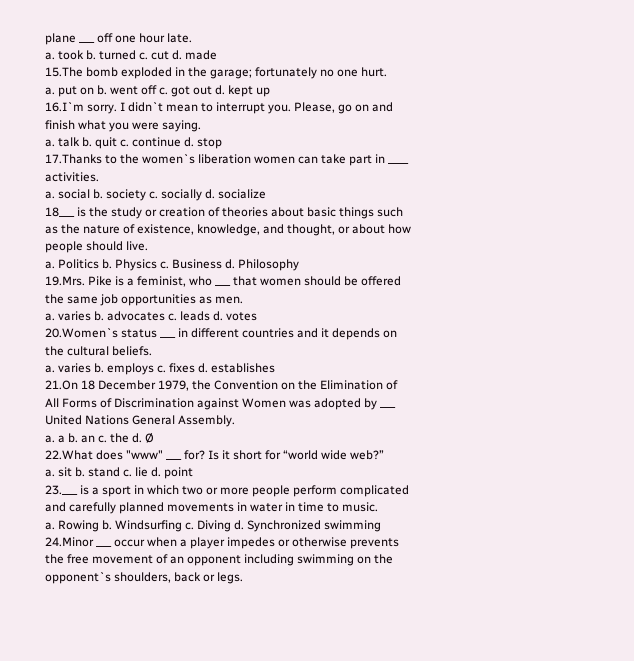plane ___ off one hour late.
a. took b. turned c. cut d. made
15.The bomb exploded in the garage; fortunately no one hurt.
a. put on b. went off c. got out d. kept up
16.I`m sorry. I didn`t mean to interrupt you. Please, go on and finish what you were saying.
a. talk b. quit c. continue d. stop
17.Thanks to the women`s liberation women can take part in ____ activities.
a. social b. society c. socially d. socialize
18___ is the study or creation of theories about basic things such as the nature of existence, knowledge, and thought, or about how people should live.
a. Politics b. Physics c. Business d. Philosophy
19.Mrs. Pike is a feminist, who ___ that women should be offered the same job opportunities as men.
a. varies b. advocates c. leads d. votes
20.Women`s status ___ in different countries and it depends on the cultural beliefs.
a. varies b. employs c. fixes d. establishes
21.On 18 December 1979, the Convention on the Elimination of All Forms of Discrimination against Women was adopted by ___ United Nations General Assembly.
a. a b. an c. the d. Ø
22.What does "www" ___ for? Is it short for “world wide web?”
a. sit b. stand c. lie d. point
23.___ is a sport in which two or more people perform complicated and carefully planned movements in water in time to music.
a. Rowing b. Windsurfing c. Diving d. Synchronized swimming
24.Minor ___ occur when a player impedes or otherwise prevents the free movement of an opponent including swimming on the opponent`s shoulders, back or legs.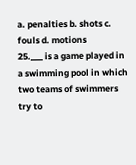a. penalties b. shots c. fouls d. motions
25.___ is a game played in a swimming pool in which two teams of swimmers try to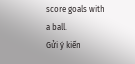score goals with a ball.
Gửi ý kiến